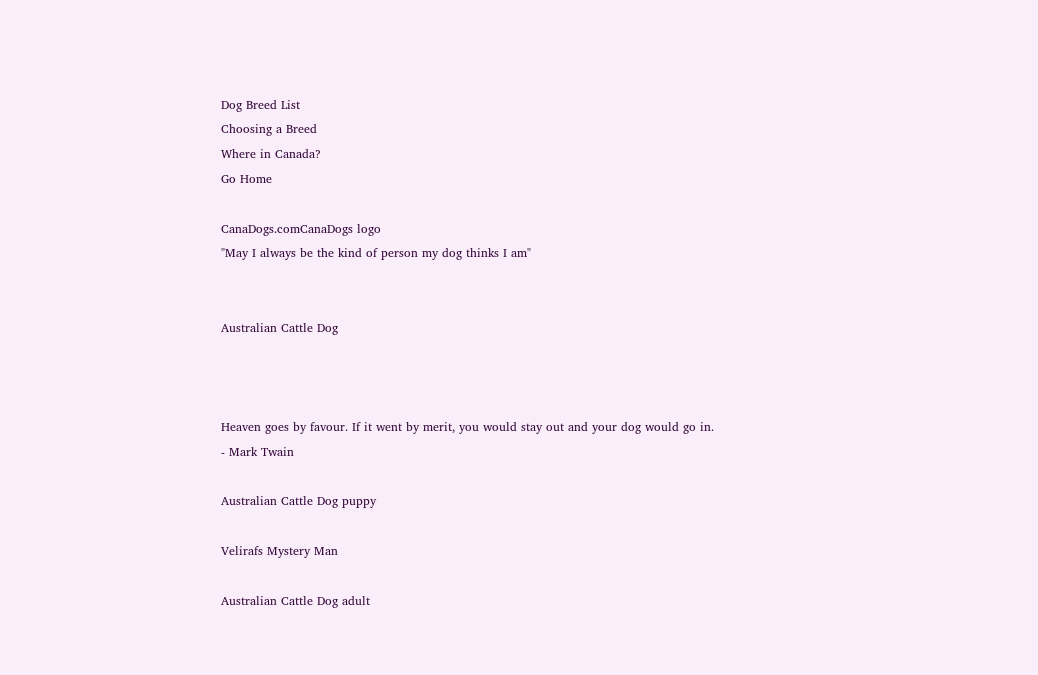Dog Breed List
Choosing a Breed
Where in Canada?
Go Home

CanaDogs.comCanaDogs logo
"May I always be the kind of person my dog thinks I am"


Australian Cattle Dog



Heaven goes by favour. If it went by merit, you would stay out and your dog would go in.
- Mark Twain

Australian Cattle Dog puppy

Velirafs Mystery Man

Australian Cattle Dog adult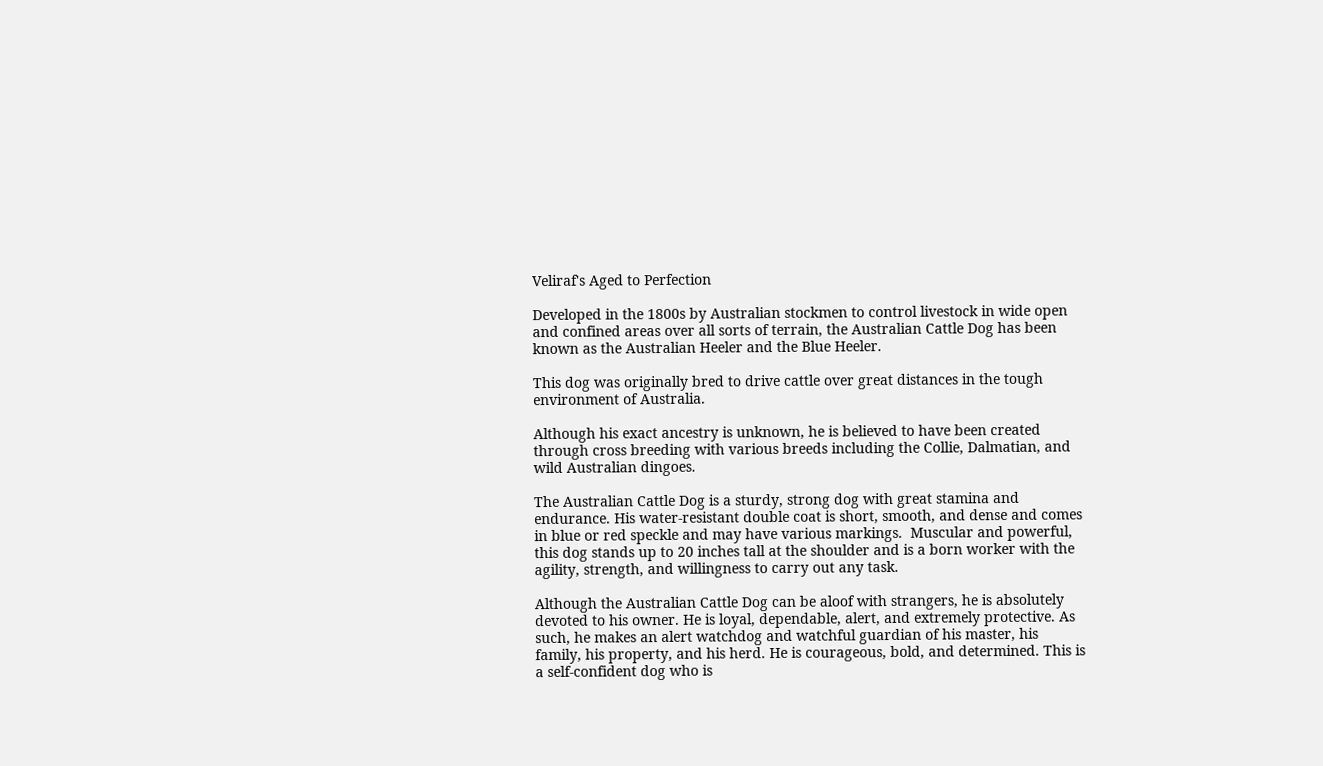Veliraf's Aged to Perfection

Developed in the 1800s by Australian stockmen to control livestock in wide open and confined areas over all sorts of terrain, the Australian Cattle Dog has been known as the Australian Heeler and the Blue Heeler.

This dog was originally bred to drive cattle over great distances in the tough environment of Australia.

Although his exact ancestry is unknown, he is believed to have been created through cross breeding with various breeds including the Collie, Dalmatian, and wild Australian dingoes.

The Australian Cattle Dog is a sturdy, strong dog with great stamina and endurance. His water-resistant double coat is short, smooth, and dense and comes in blue or red speckle and may have various markings.  Muscular and powerful, this dog stands up to 20 inches tall at the shoulder and is a born worker with the agility, strength, and willingness to carry out any task.

Although the Australian Cattle Dog can be aloof with strangers, he is absolutely devoted to his owner. He is loyal, dependable, alert, and extremely protective. As such, he makes an alert watchdog and watchful guardian of his master, his family, his property, and his herd. He is courageous, bold, and determined. This is a self-confident dog who is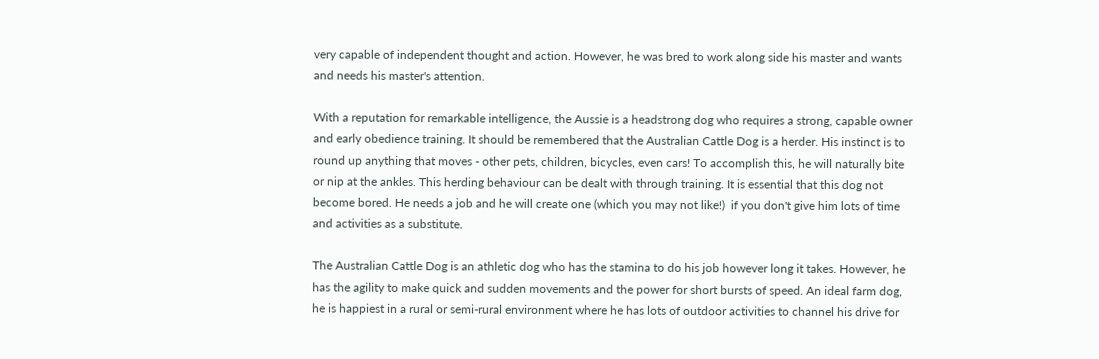very capable of independent thought and action. However, he was bred to work along side his master and wants and needs his master's attention.

With a reputation for remarkable intelligence, the Aussie is a headstrong dog who requires a strong, capable owner and early obedience training. It should be remembered that the Australian Cattle Dog is a herder. His instinct is to round up anything that moves - other pets, children, bicycles, even cars! To accomplish this, he will naturally bite or nip at the ankles. This herding behaviour can be dealt with through training. It is essential that this dog not become bored. He needs a job and he will create one (which you may not like!)  if you don't give him lots of time and activities as a substitute.

The Australian Cattle Dog is an athletic dog who has the stamina to do his job however long it takes. However, he has the agility to make quick and sudden movements and the power for short bursts of speed. An ideal farm dog, he is happiest in a rural or semi-rural environment where he has lots of outdoor activities to channel his drive for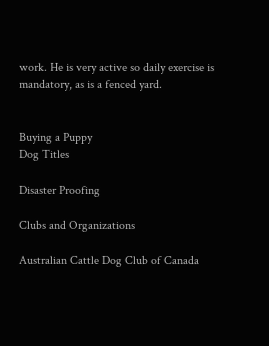work. He is very active so daily exercise is mandatory, as is a fenced yard.


Buying a Puppy
Dog Titles

Disaster Proofing

Clubs and Organizations

Australian Cattle Dog Club of Canada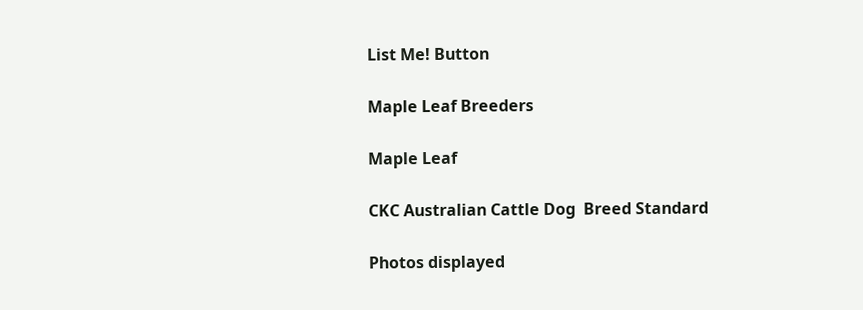List Me! Button

Maple Leaf Breeders

Maple Leaf

CKC Australian Cattle Dog  Breed Standard

Photos displayed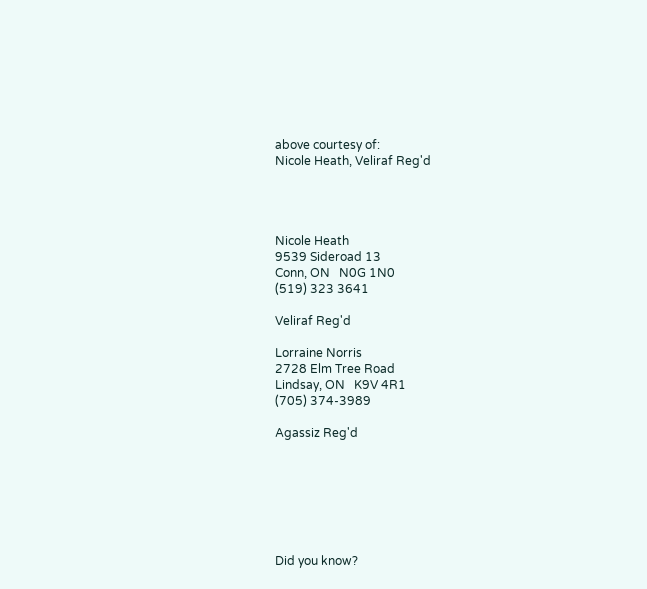above courtesy of:
Nicole Heath, Veliraf Reg'd




Nicole Heath
9539 Sideroad 13
Conn, ON   N0G 1N0
(519) 323 3641

Veliraf Reg'd

Lorraine Norris
2728 Elm Tree Road
Lindsay, ON   K9V 4R1
(705) 374-3989

Agassiz Reg'd







Did you know?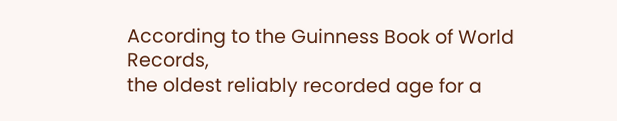According to the Guinness Book of World Records,
the oldest reliably recorded age for a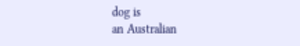dog is
an Australian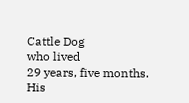Cattle Dog
who lived
29 years, five months.
His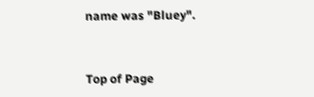name was "Bluey".


Top of Page